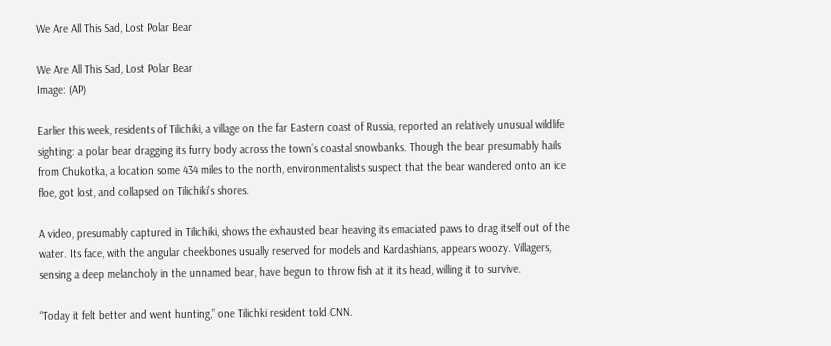We Are All This Sad, Lost Polar Bear

We Are All This Sad, Lost Polar Bear
Image: (AP)

Earlier this week, residents of Tilichiki, a village on the far Eastern coast of Russia, reported an relatively unusual wildlife sighting: a polar bear dragging its furry body across the town’s coastal snowbanks. Though the bear presumably hails from Chukotka, a location some 434 miles to the north, environmentalists suspect that the bear wandered onto an ice floe, got lost, and collapsed on Tilichiki’s shores.

A video, presumably captured in Tilichiki, shows the exhausted bear heaving its emaciated paws to drag itself out of the water. Its face, with the angular cheekbones usually reserved for models and Kardashians, appears woozy. Villagers, sensing a deep melancholy in the unnamed bear, have begun to throw fish at it its head, willing it to survive.

“Today it felt better and went hunting,” one Tilichki resident told CNN.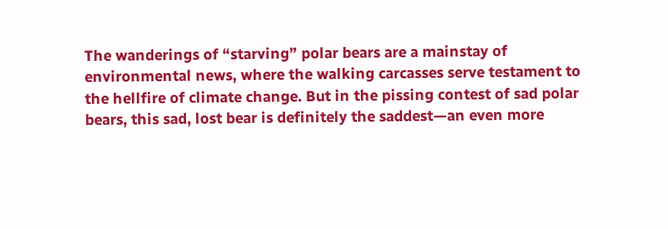The wanderings of “starving” polar bears are a mainstay of environmental news, where the walking carcasses serve testament to the hellfire of climate change. But in the pissing contest of sad polar bears, this sad, lost bear is definitely the saddest—an even more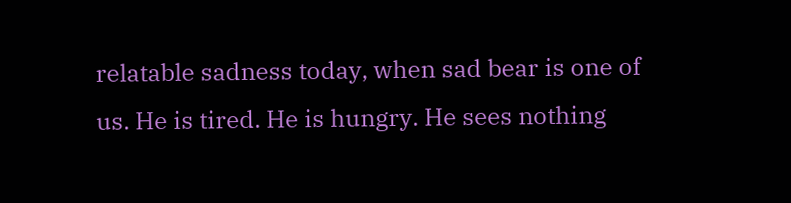relatable sadness today, when sad bear is one of us. He is tired. He is hungry. He sees nothing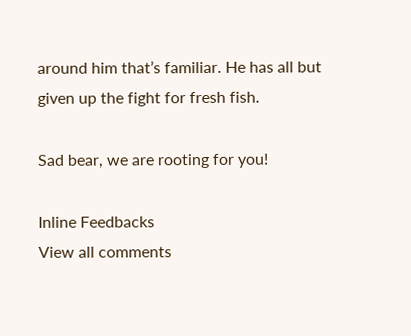around him that’s familiar. He has all but given up the fight for fresh fish.

Sad bear, we are rooting for you!

Inline Feedbacks
View all comments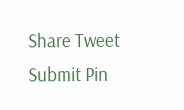Share Tweet Submit Pin